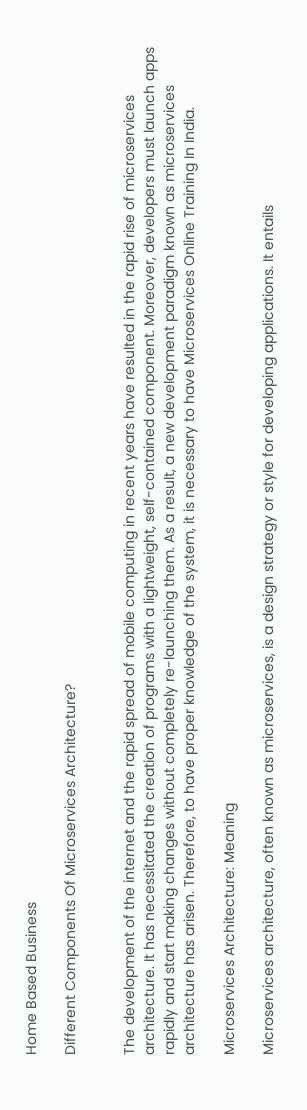Home Based Business

Different Components Of Microservices Architecture?


The development of the internet and the rapid spread of mobile computing in recent years have resulted in the rapid rise of microservices architecture. It has necessitated the creation of programs with a lightweight, self-contained component. Moreover, developers must launch apps rapidly and start making changes without completely re-launching them. As a result, a new development paradigm known as microservices architecture has arisen. Therefore, to have proper knowledge of the system, it is necessary to have Microservices Online Training In India.

Microservices Architecture: Meaning

Microservices architecture, often known as microservices, is a design strategy or style for developing applications. It entails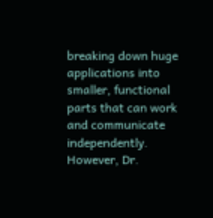breaking down huge applications into smaller, functional parts that can work and communicate independently. However, Dr.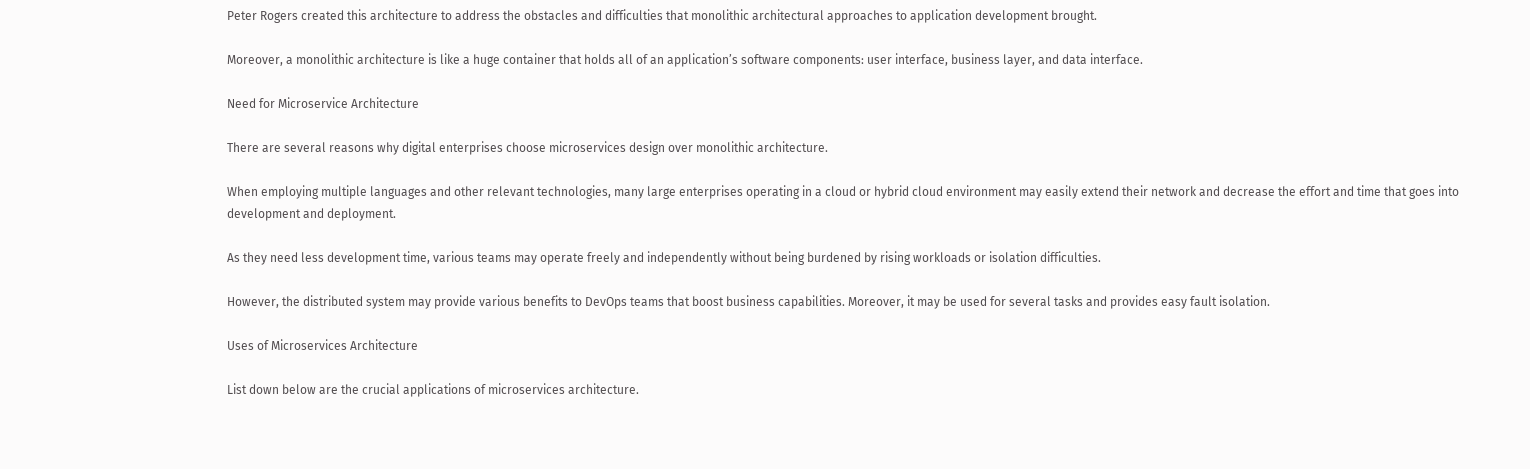Peter Rogers created this architecture to address the obstacles and difficulties that monolithic architectural approaches to application development brought.

Moreover, a monolithic architecture is like a huge container that holds all of an application’s software components: user interface, business layer, and data interface.

Need for Microservice Architecture

There are several reasons why digital enterprises choose microservices design over monolithic architecture.

When employing multiple languages and other relevant technologies, many large enterprises operating in a cloud or hybrid cloud environment may easily extend their network and decrease the effort and time that goes into development and deployment.

As they need less development time, various teams may operate freely and independently without being burdened by rising workloads or isolation difficulties.

However, the distributed system may provide various benefits to DevOps teams that boost business capabilities. Moreover, it may be used for several tasks and provides easy fault isolation.

Uses of Microservices Architecture

List down below are the crucial applications of microservices architecture.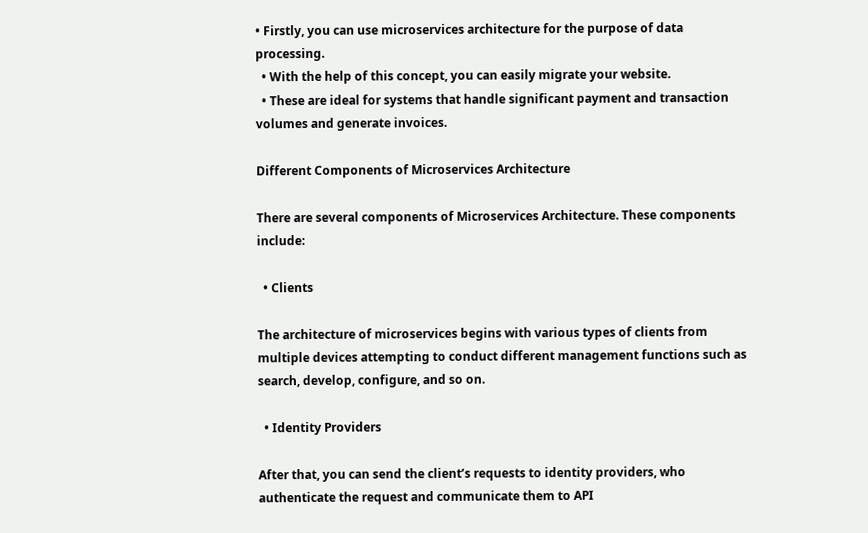• Firstly, you can use microservices architecture for the purpose of data processing.
  • With the help of this concept, you can easily migrate your website.
  • These are ideal for systems that handle significant payment and transaction volumes and generate invoices.

Different Components of Microservices Architecture

There are several components of Microservices Architecture. These components include:

  • Clients

The architecture of microservices begins with various types of clients from multiple devices attempting to conduct different management functions such as search, develop, configure, and so on.

  • Identity Providers

After that, you can send the client’s requests to identity providers, who authenticate the request and communicate them to API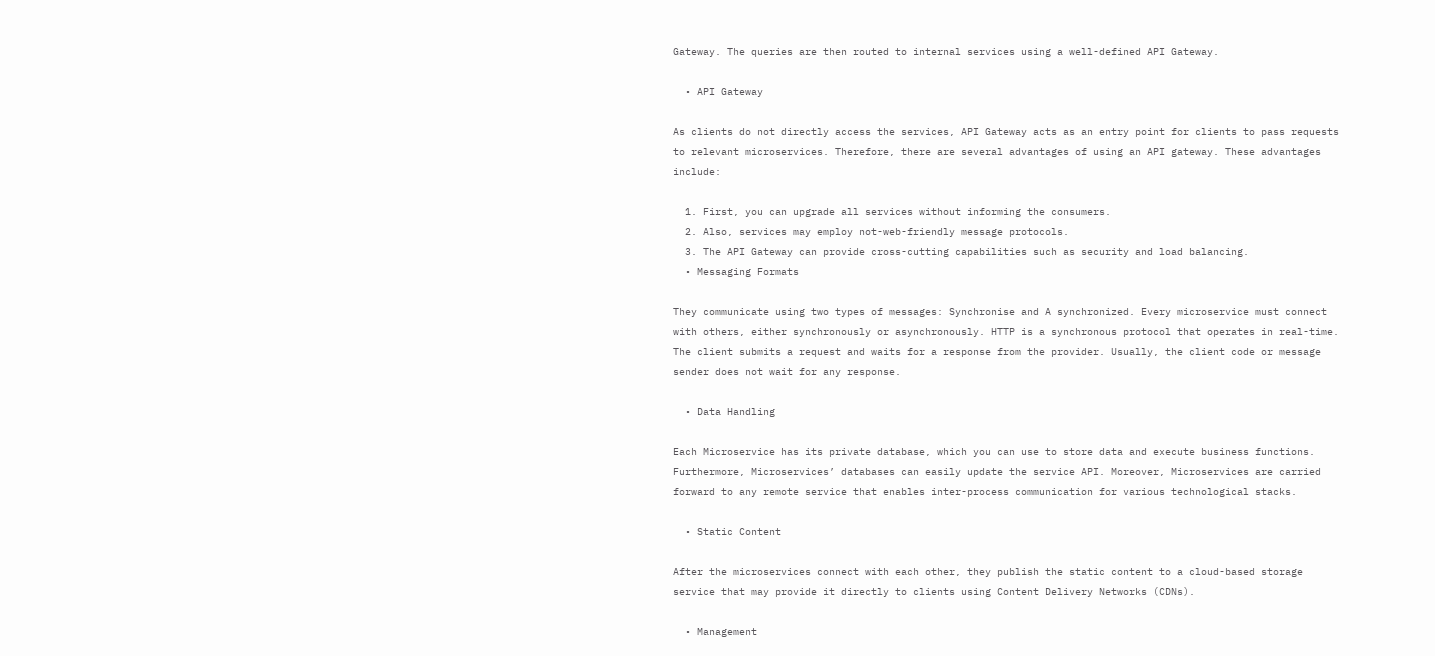Gateway. The queries are then routed to internal services using a well-defined API Gateway.

  • API Gateway

As clients do not directly access the services, API Gateway acts as an entry point for clients to pass requests to relevant microservices. Therefore, there are several advantages of using an API gateway. These advantages include:

  1. First, you can upgrade all services without informing the consumers.
  2. Also, services may employ not-web-friendly message protocols.
  3. The API Gateway can provide cross-cutting capabilities such as security and load balancing.
  • Messaging Formats

They communicate using two types of messages: Synchronise and A synchronized. Every microservice must connect with others, either synchronously or asynchronously. HTTP is a synchronous protocol that operates in real-time. The client submits a request and waits for a response from the provider. Usually, the client code or message sender does not wait for any response.

  • Data Handling

Each Microservice has its private database, which you can use to store data and execute business functions. Furthermore, Microservices’ databases can easily update the service API. Moreover, Microservices are carried forward to any remote service that enables inter-process communication for various technological stacks.

  • Static Content

After the microservices connect with each other, they publish the static content to a cloud-based storage service that may provide it directly to clients using Content Delivery Networks (CDNs).

  • Management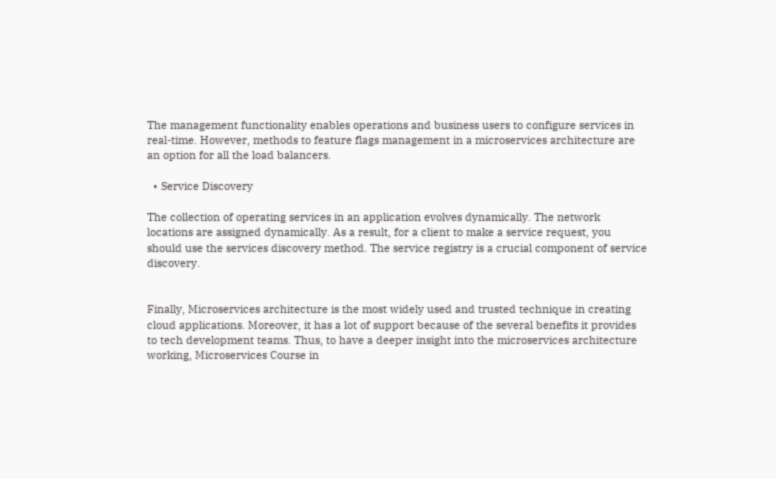The management functionality enables operations and business users to configure services in real-time. However, methods to feature flags management in a microservices architecture are an option for all the load balancers.

  • Service Discovery

The collection of operating services in an application evolves dynamically. The network locations are assigned dynamically. As a result, for a client to make a service request, you should use the services discovery method. The service registry is a crucial component of service discovery.


Finally, Microservices architecture is the most widely used and trusted technique in creating cloud applications. Moreover, it has a lot of support because of the several benefits it provides to tech development teams. Thus, to have a deeper insight into the microservices architecture working, Microservices Course in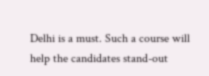Delhi is a must. Such a course will help the candidates stand-out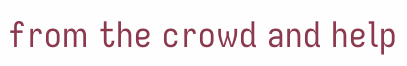from the crowd and help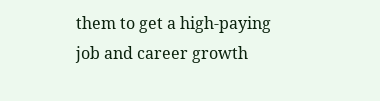them to get a high-paying job and career growth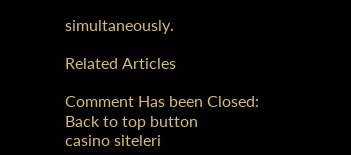simultaneously.

Related Articles

Comment Has been Closed:
Back to top button
casino siteleri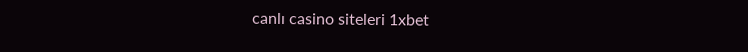canlı casino siteleri 1xbet